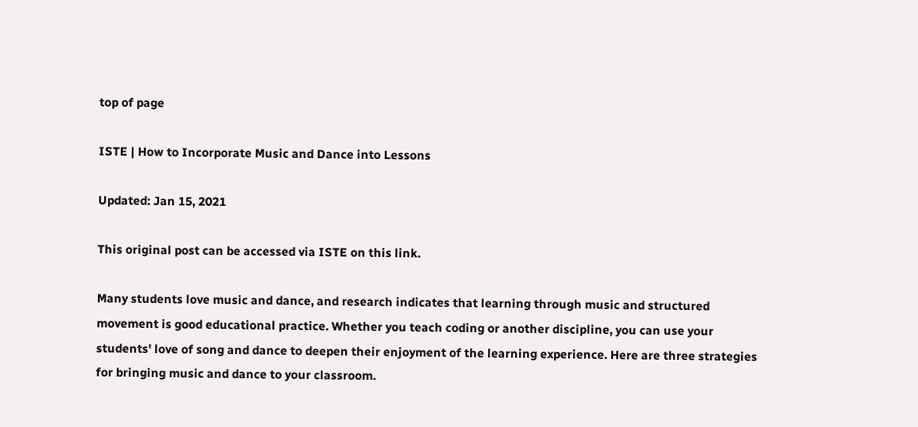top of page

ISTE | How to Incorporate Music and Dance into Lessons

Updated: Jan 15, 2021

This original post can be accessed via ISTE on this link.

Many students love music and dance, and research indicates that learning through music and structured movement is good educational practice. Whether you teach coding or another discipline, you can use your students' love of song and dance to deepen their enjoyment of the learning experience. Here are three strategies for bringing music and dance to your classroom.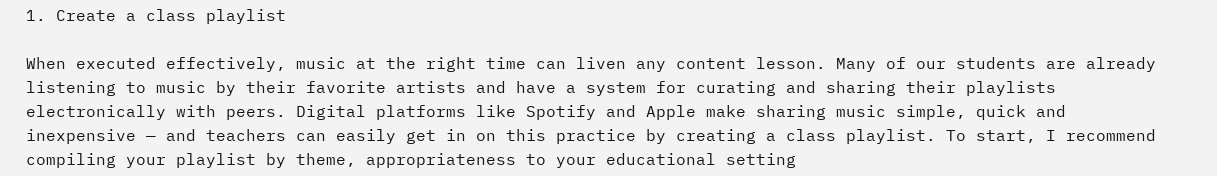1. Create a class playlist

When executed effectively, music at the right time can liven any content lesson. Many of our students are already listening to music by their favorite artists and have a system for curating and sharing their playlists electronically with peers. Digital platforms like Spotify and Apple make sharing music simple, quick and inexpensive — and teachers can easily get in on this practice by creating a class playlist. To start, I recommend compiling your playlist by theme, appropriateness to your educational setting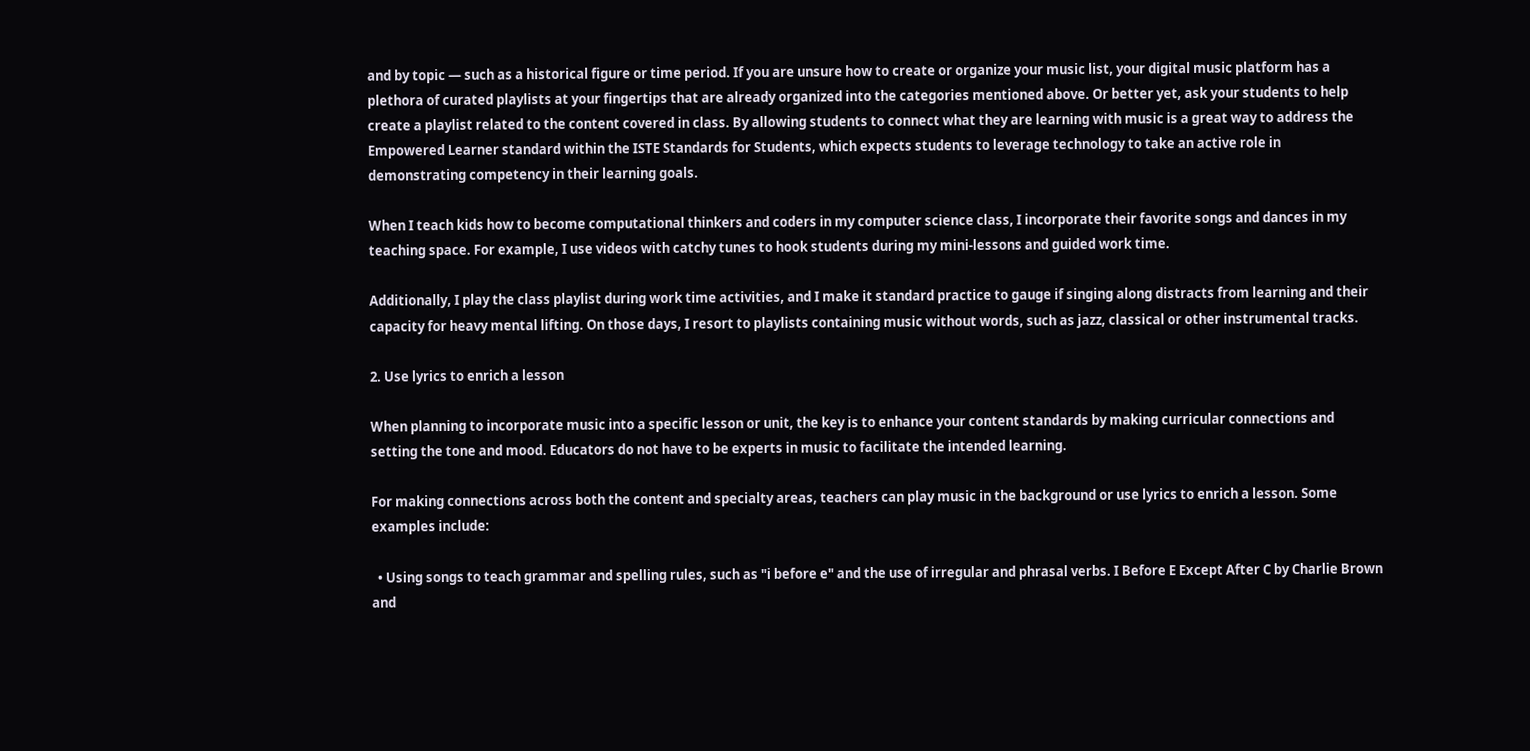and by topic — such as a historical figure or time period. If you are unsure how to create or organize your music list, your digital music platform has a plethora of curated playlists at your fingertips that are already organized into the categories mentioned above. Or better yet, ask your students to help create a playlist related to the content covered in class. By allowing students to connect what they are learning with music is a great way to address the Empowered Learner standard within the ISTE Standards for Students, which expects students to leverage technology to take an active role in demonstrating competency in their learning goals.

When I teach kids how to become computational thinkers and coders in my computer science class, I incorporate their favorite songs and dances in my teaching space. For example, I use videos with catchy tunes to hook students during my mini-lessons and guided work time.

Additionally, I play the class playlist during work time activities, and I make it standard practice to gauge if singing along distracts from learning and their capacity for heavy mental lifting. On those days, I resort to playlists containing music without words, such as jazz, classical or other instrumental tracks.

2. Use lyrics to enrich a lesson

When planning to incorporate music into a specific lesson or unit, the key is to enhance your content standards by making curricular connections and setting the tone and mood. Educators do not have to be experts in music to facilitate the intended learning.

For making connections across both the content and specialty areas, teachers can play music in the background or use lyrics to enrich a lesson. Some examples include:

  • Using songs to teach grammar and spelling rules, such as "i before e" and the use of irregular and phrasal verbs. I Before E Except After C by Charlie Brown and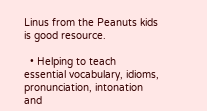Linus from the Peanuts kids is good resource.

  • Helping to teach essential vocabulary, idioms, pronunciation, intonation and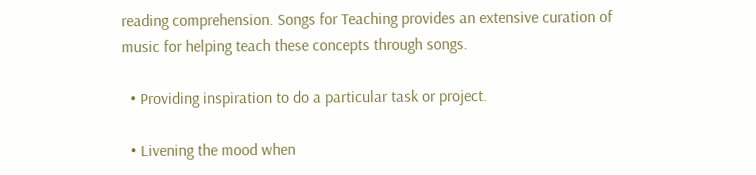reading comprehension. Songs for Teaching provides an extensive curation of music for helping teach these concepts through songs.

  • Providing inspiration to do a particular task or project.

  • Livening the mood when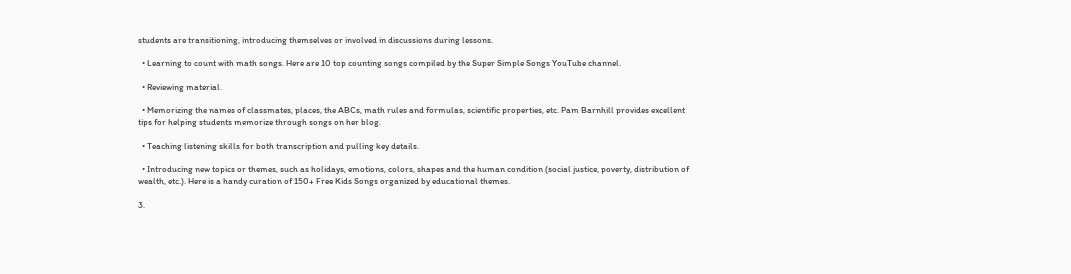students are transitioning, introducing themselves or involved in discussions during lessons.

  • Learning to count with math songs. Here are 10 top counting songs compiled by the Super Simple Songs YouTube channel.

  • Reviewing material.

  • Memorizing the names of classmates, places, the ABCs, math rules and formulas, scientific properties, etc. Pam Barnhill provides excellent tips for helping students memorize through songs on her blog.

  • Teaching listening skills for both transcription and pulling key details.

  • Introducing new topics or themes, such as holidays, emotions, colors, shapes and the human condition (social justice, poverty, distribution of wealth, etc.). Here is a handy curation of 150+ Free Kids Songs organized by educational themes.

3.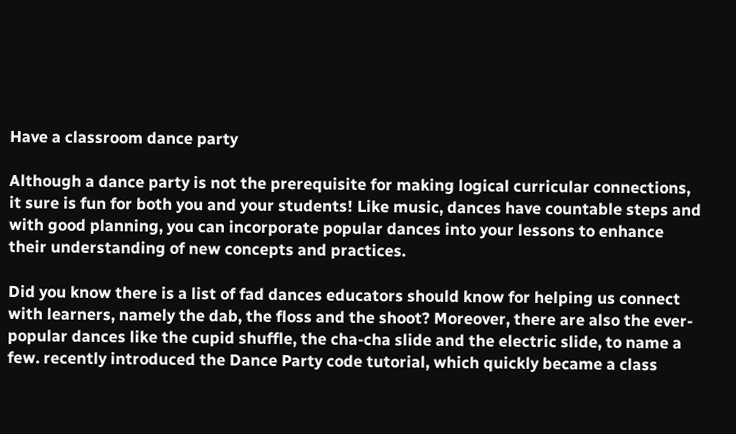Have a classroom dance party

Although a dance party is not the prerequisite for making logical curricular connections, it sure is fun for both you and your students! Like music, dances have countable steps and with good planning, you can incorporate popular dances into your lessons to enhance their understanding of new concepts and practices.

Did you know there is a list of fad dances educators should know for helping us connect with learners, namely the dab, the floss and the shoot? Moreover, there are also the ever-popular dances like the cupid shuffle, the cha-cha slide and the electric slide, to name a few. recently introduced the Dance Party code tutorial, which quickly became a class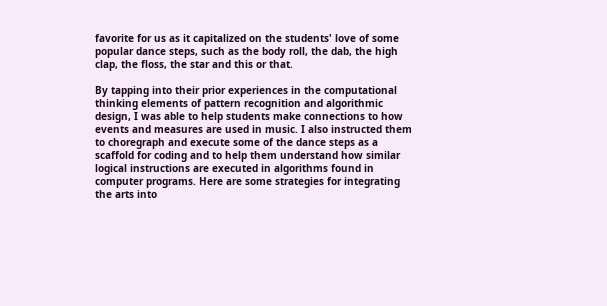favorite for us as it capitalized on the students' love of some popular dance steps, such as the body roll, the dab, the high clap, the floss, the star and this or that.

By tapping into their prior experiences in the computational thinking elements of pattern recognition and algorithmic design, I was able to help students make connections to how events and measures are used in music. I also instructed them to choregraph and execute some of the dance steps as a scaffold for coding and to help them understand how similar logical instructions are executed in algorithms found in computer programs. Here are some strategies for integrating the arts into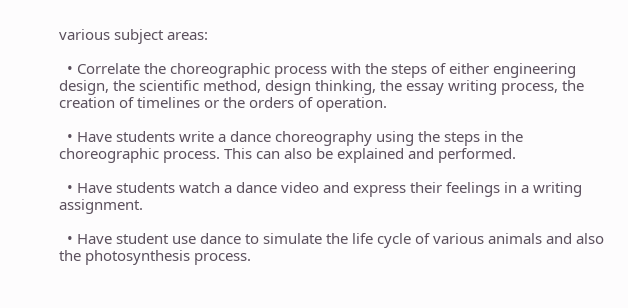various subject areas:

  • Correlate the choreographic process with the steps of either engineering design, the scientific method, design thinking, the essay writing process, the creation of timelines or the orders of operation.

  • Have students write a dance choreography using the steps in the choreographic process. This can also be explained and performed.

  • Have students watch a dance video and express their feelings in a writing assignment.

  • Have student use dance to simulate the life cycle of various animals and also the photosynthesis process.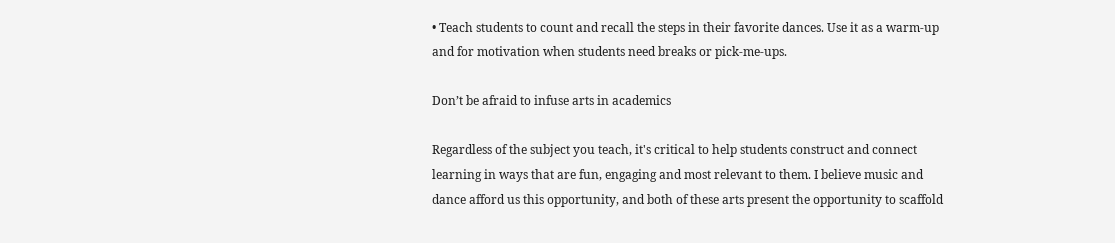• Teach students to count and recall the steps in their favorite dances. Use it as a warm-up and for motivation when students need breaks or pick-me-ups.

Don’t be afraid to infuse arts in academics

Regardless of the subject you teach, it's critical to help students construct and connect learning in ways that are fun, engaging and most relevant to them. I believe music and dance afford us this opportunity, and both of these arts present the opportunity to scaffold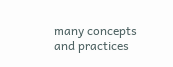many concepts and practices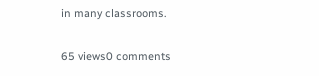in many classrooms.

65 views0 comments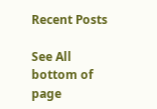Recent Posts

See All
bottom of page